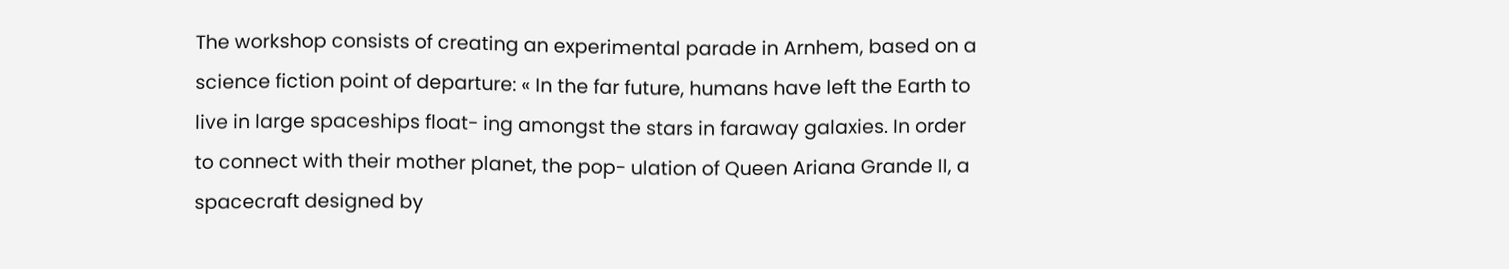The workshop consists of creating an experimental parade in Arnhem, based on a science fiction point of departure: « In the far future, humans have left the Earth to live in large spaceships float- ing amongst the stars in faraway galaxies. In order to connect with their mother planet, the pop- ulation of Queen Ariana Grande II, a spacecraft designed by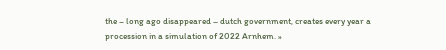the – long ago disappeared – dutch government, creates every year a procession in a simulation of 2022 Arnhem. »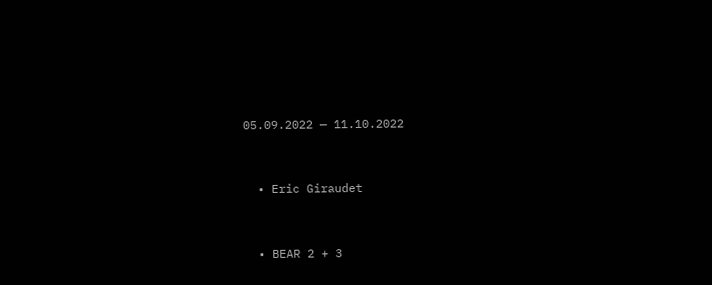05.09.2022 — 11.10.2022


  • Eric Giraudet


  • BEAR 2 + 3